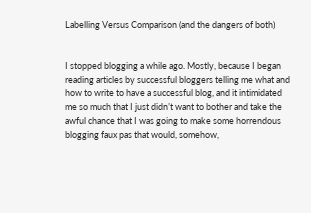Labelling Versus Comparison (and the dangers of both)


I stopped blogging a while ago. Mostly, because I began reading articles by successful bloggers telling me what and how to write to have a successful blog, and it intimidated me so much that I just didn’t want to bother and take the awful chance that I was going to make some horrendous blogging faux pas that would, somehow,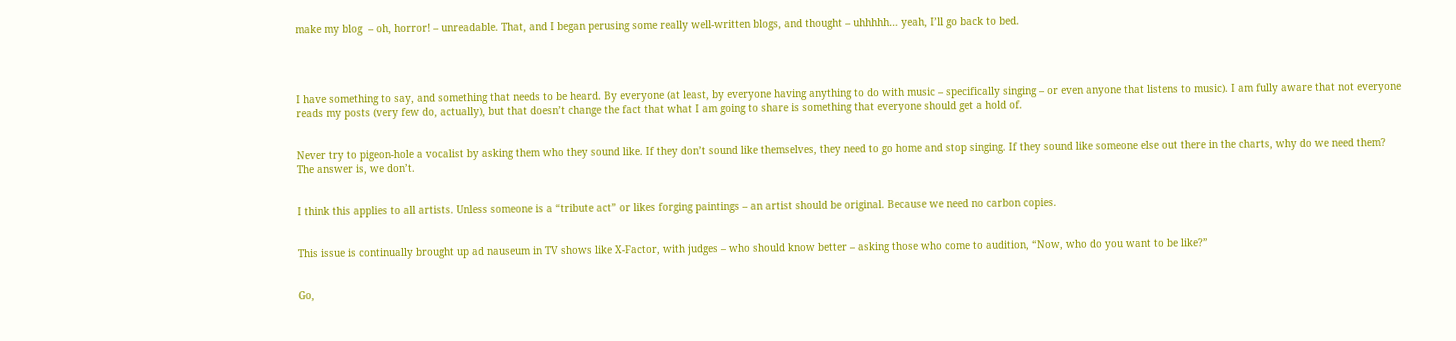make my blog  – oh, horror! – unreadable. That, and I began perusing some really well-written blogs, and thought – uhhhhh… yeah, I’ll go back to bed.




I have something to say, and something that needs to be heard. By everyone (at least, by everyone having anything to do with music – specifically singing – or even anyone that listens to music). I am fully aware that not everyone reads my posts (very few do, actually), but that doesn’t change the fact that what I am going to share is something that everyone should get a hold of.


Never try to pigeon-hole a vocalist by asking them who they sound like. If they don’t sound like themselves, they need to go home and stop singing. If they sound like someone else out there in the charts, why do we need them? The answer is, we don’t.


I think this applies to all artists. Unless someone is a “tribute act” or likes forging paintings – an artist should be original. Because we need no carbon copies.


This issue is continually brought up ad nauseum in TV shows like X-Factor, with judges – who should know better – asking those who come to audition, “Now, who do you want to be like?”


Go,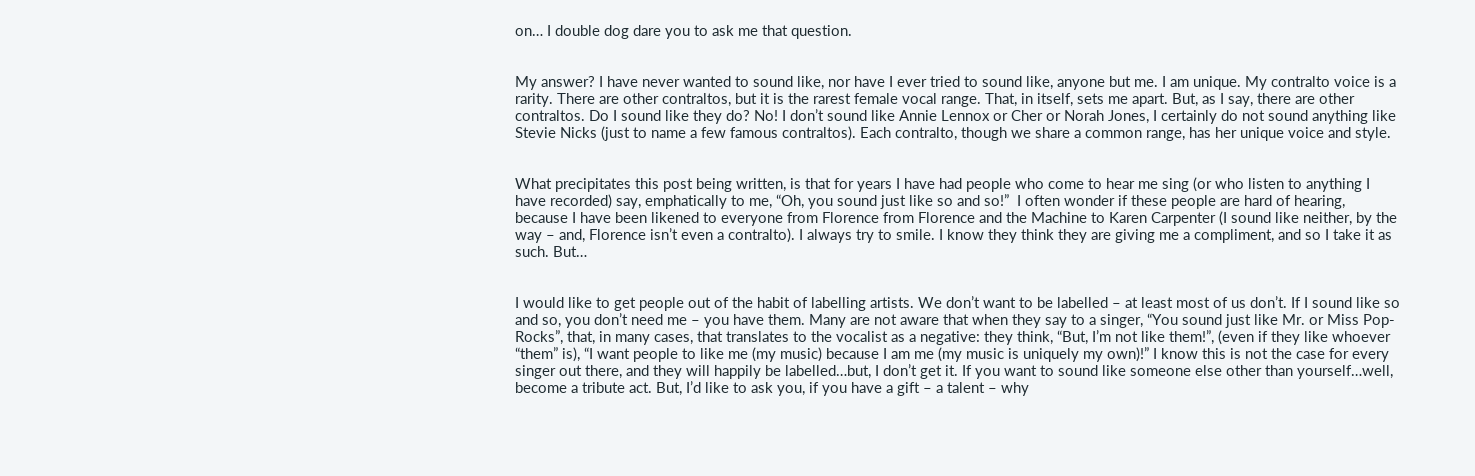on… I double dog dare you to ask me that question.


My answer? I have never wanted to sound like, nor have I ever tried to sound like, anyone but me. I am unique. My contralto voice is a rarity. There are other contraltos, but it is the rarest female vocal range. That, in itself, sets me apart. But, as I say, there are other contraltos. Do I sound like they do? No! I don’t sound like Annie Lennox or Cher or Norah Jones, I certainly do not sound anything like Stevie Nicks (just to name a few famous contraltos). Each contralto, though we share a common range, has her unique voice and style.


What precipitates this post being written, is that for years I have had people who come to hear me sing (or who listen to anything I have recorded) say, emphatically to me, “Oh, you sound just like so and so!”  I often wonder if these people are hard of hearing, because I have been likened to everyone from Florence from Florence and the Machine to Karen Carpenter (I sound like neither, by the way – and, Florence isn’t even a contralto). I always try to smile. I know they think they are giving me a compliment, and so I take it as such. But…


I would like to get people out of the habit of labelling artists. We don’t want to be labelled – at least most of us don’t. If I sound like so and so, you don’t need me – you have them. Many are not aware that when they say to a singer, “You sound just like Mr. or Miss Pop-Rocks”, that, in many cases, that translates to the vocalist as a negative: they think, “But, I’m not like them!”, (even if they like whoever “them” is), “I want people to like me (my music) because I am me (my music is uniquely my own)!” I know this is not the case for every singer out there, and they will happily be labelled…but, I don’t get it. If you want to sound like someone else other than yourself…well, become a tribute act. But, I’d like to ask you, if you have a gift – a talent – why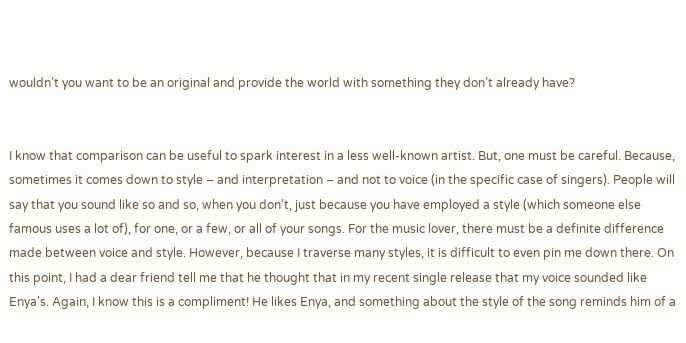wouldn’t you want to be an original and provide the world with something they don’t already have?


I know that comparison can be useful to spark interest in a less well-known artist. But, one must be careful. Because, sometimes it comes down to style – and interpretation – and not to voice (in the specific case of singers). People will say that you sound like so and so, when you don’t, just because you have employed a style (which someone else famous uses a lot of), for one, or a few, or all of your songs. For the music lover, there must be a definite difference made between voice and style. However, because I traverse many styles, it is difficult to even pin me down there. On this point, I had a dear friend tell me that he thought that in my recent single release that my voice sounded like Enya’s. Again, I know this is a compliment! He likes Enya, and something about the style of the song reminds him of a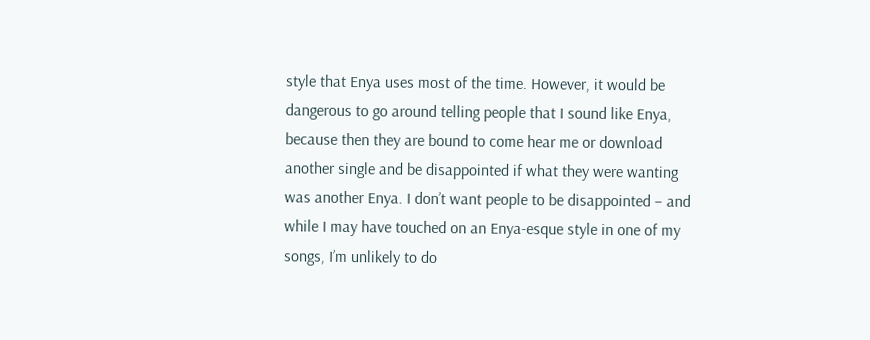style that Enya uses most of the time. However, it would be dangerous to go around telling people that I sound like Enya, because then they are bound to come hear me or download another single and be disappointed if what they were wanting was another Enya. I don’t want people to be disappointed – and while I may have touched on an Enya-esque style in one of my songs, I’m unlikely to do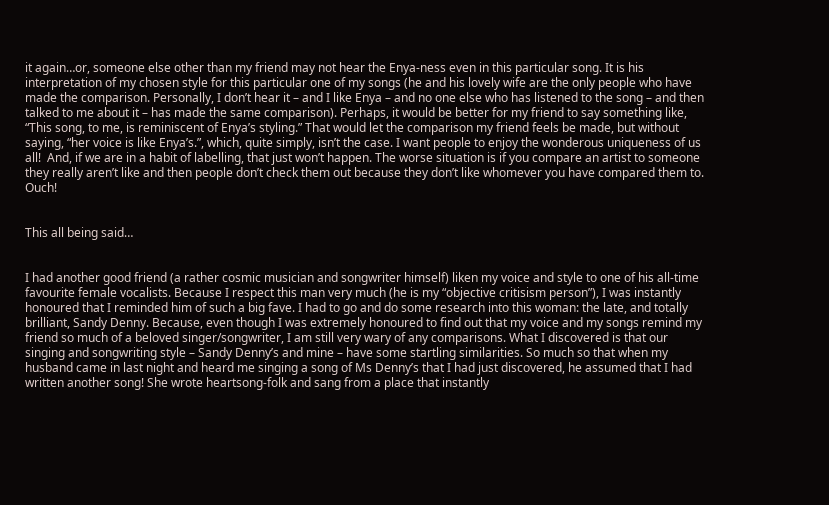it again…or, someone else other than my friend may not hear the Enya-ness even in this particular song. It is his interpretation of my chosen style for this particular one of my songs (he and his lovely wife are the only people who have made the comparison. Personally, I don’t hear it – and I like Enya – and no one else who has listened to the song – and then talked to me about it – has made the same comparison). Perhaps, it would be better for my friend to say something like, “This song, to me, is reminiscent of Enya’s styling.” That would let the comparison my friend feels be made, but without saying, “her voice is like Enya’s.”, which, quite simply, isn’t the case. I want people to enjoy the wonderous uniqueness of us all!  And, if we are in a habit of labelling, that just won’t happen. The worse situation is if you compare an artist to someone they really aren’t like and then people don’t check them out because they don’t like whomever you have compared them to. Ouch!


This all being said…


I had another good friend (a rather cosmic musician and songwriter himself) liken my voice and style to one of his all-time favourite female vocalists. Because I respect this man very much (he is my “objective critisism person”), I was instantly honoured that I reminded him of such a big fave. I had to go and do some research into this woman: the late, and totally brilliant, Sandy Denny. Because, even though I was extremely honoured to find out that my voice and my songs remind my friend so much of a beloved singer/songwriter, I am still very wary of any comparisons. What I discovered is that our singing and songwriting style – Sandy Denny’s and mine – have some startling similarities. So much so that when my husband came in last night and heard me singing a song of Ms Denny’s that I had just discovered, he assumed that I had written another song! She wrote heartsong-folk and sang from a place that instantly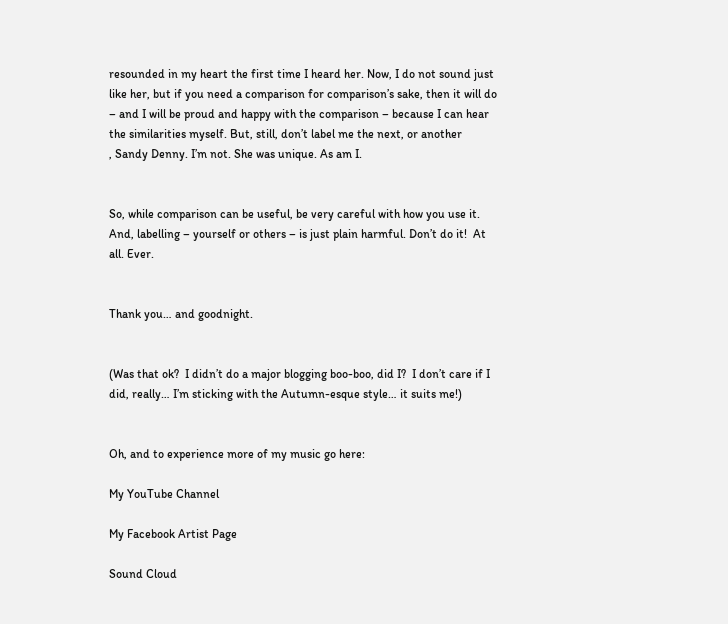resounded in my heart the first time I heard her. Now, I do not sound just like her, but if you need a comparison for comparison’s sake, then it will do – and I will be proud and happy with the comparison – because I can hear the similarities myself. But, still, don’t label me the next, or another
, Sandy Denny. I’m not. She was unique. As am I.


So, while comparison can be useful, be very careful with how you use it. And, labelling – yourself or others – is just plain harmful. Don’t do it!  At all. Ever.


Thank you… and goodnight.


(Was that ok?  I didn’t do a major blogging boo-boo, did I?  I don’t care if I did, really… I’m sticking with the Autumn-esque style… it suits me!)


Oh, and to experience more of my music go here:

My YouTube Channel

My Facebook Artist Page

Sound Cloud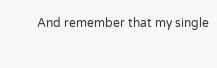And remember that my single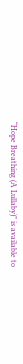“Hope Breathing (A Lullaby)” is available to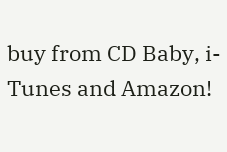buy from CD Baby, i-Tunes and Amazon!